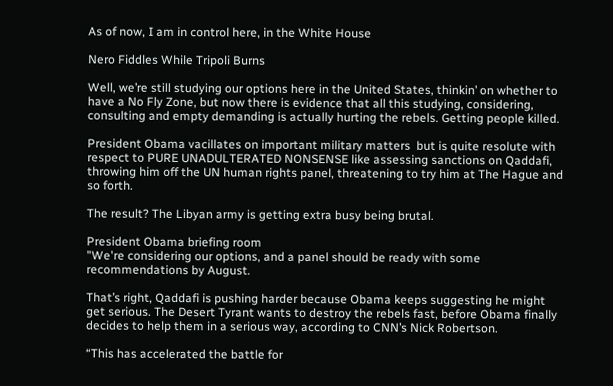As of now, I am in control here, in the White House

Nero Fiddles While Tripoli Burns

Well, we’re still studying our options here in the United States, thinkin’ on whether to have a No Fly Zone, but now there is evidence that all this studying, considering, consulting and empty demanding is actually hurting the rebels. Getting people killed.

President Obama vacillates on important military matters  but is quite resolute with respect to PURE UNADULTERATED NONSENSE like assessing sanctions on Qaddafi, throwing him off the UN human rights panel, threatening to try him at The Hague and so forth.

The result? The Libyan army is getting extra busy being brutal.

President Obama briefing room
"We're considering our options, and a panel should be ready with some recommendations by August.

That’s right, Qaddafi is pushing harder because Obama keeps suggesting he might get serious. The Desert Tyrant wants to destroy the rebels fast, before Obama finally decides to help them in a serious way, according to CNN’s Nick Robertson.

“This has accelerated the battle for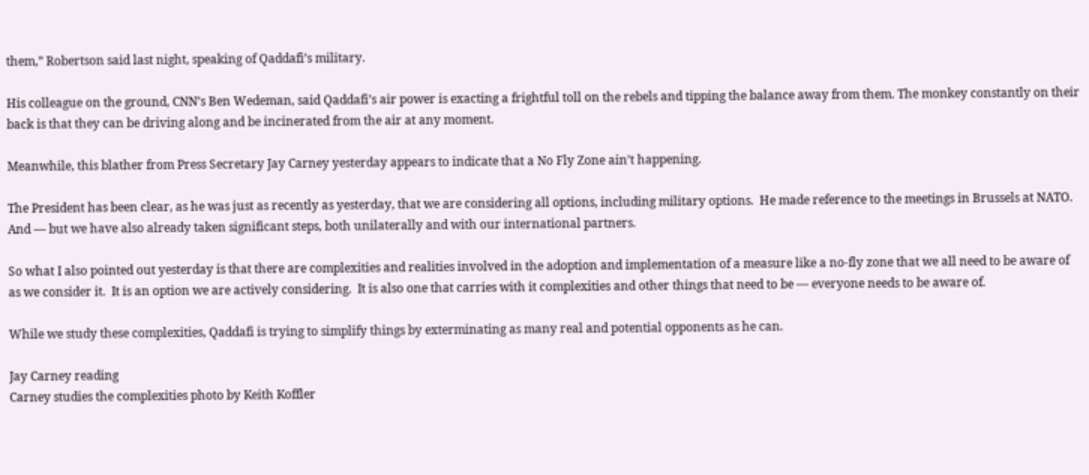them,” Robertson said last night, speaking of Qaddafi’s military.

His colleague on the ground, CNN’s Ben Wedeman, said Qaddafi’s air power is exacting a frightful toll on the rebels and tipping the balance away from them. The monkey constantly on their back is that they can be driving along and be incinerated from the air at any moment.

Meanwhile, this blather from Press Secretary Jay Carney yesterday appears to indicate that a No Fly Zone ain’t happening.

The President has been clear, as he was just as recently as yesterday, that we are considering all options, including military options.  He made reference to the meetings in Brussels at NATO.  And — but we have also already taken significant steps, both unilaterally and with our international partners.

So what I also pointed out yesterday is that there are complexities and realities involved in the adoption and implementation of a measure like a no-fly zone that we all need to be aware of as we consider it.  It is an option we are actively considering.  It is also one that carries with it complexities and other things that need to be — everyone needs to be aware of.

While we study these complexities, Qaddafi is trying to simplify things by exterminating as many real and potential opponents as he can.

Jay Carney reading
Carney studies the complexities photo by Keith Koffler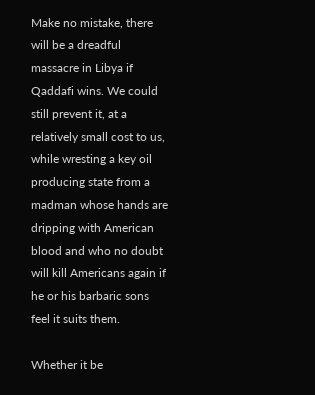Make no mistake, there will be a dreadful massacre in Libya if Qaddafi wins. We could still prevent it, at a relatively small cost to us, while wresting a key oil producing state from a madman whose hands are dripping with American blood and who no doubt will kill Americans again if he or his barbaric sons feel it suits them.

Whether it be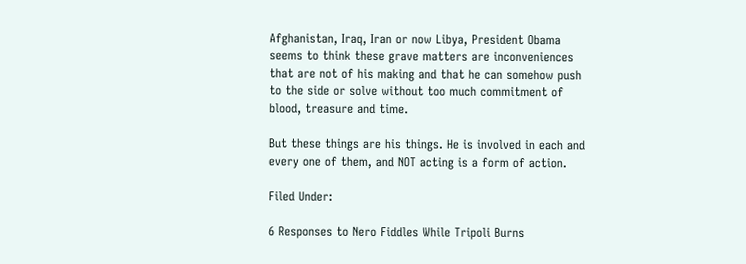Afghanistan, Iraq, Iran or now Libya, President Obama seems to think these grave matters are inconveniences that are not of his making and that he can somehow push to the side or solve without too much commitment of blood, treasure and time.

But these things are his things. He is involved in each and every one of them, and NOT acting is a form of action.

Filed Under:

6 Responses to Nero Fiddles While Tripoli Burns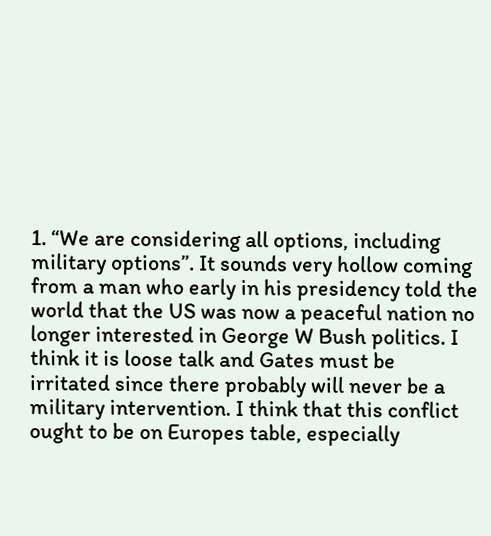1. “We are considering all options, including military options”. It sounds very hollow coming from a man who early in his presidency told the world that the US was now a peaceful nation no longer interested in George W Bush politics. I think it is loose talk and Gates must be irritated since there probably will never be a military intervention. I think that this conflict ought to be on Europes table, especially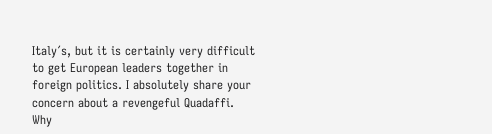Italy´s, but it is certainly very difficult to get European leaders together in foreign politics. I absolutely share your concern about a revengeful Quadaffi. Why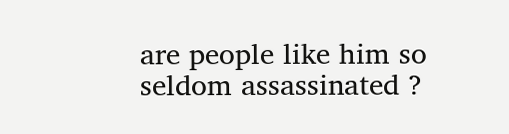are people like him so seldom assassinated ?